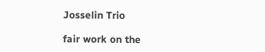Josselin Trio

fair work on the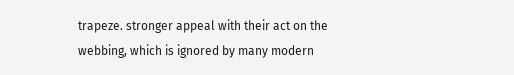trapeze. stronger appeal with their act on the webbing, which is ignored by many modern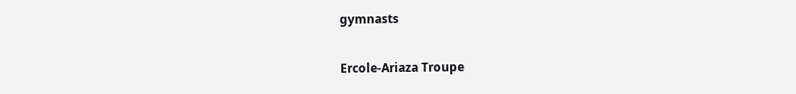gymnasts

Ercole-Ariaza Troupe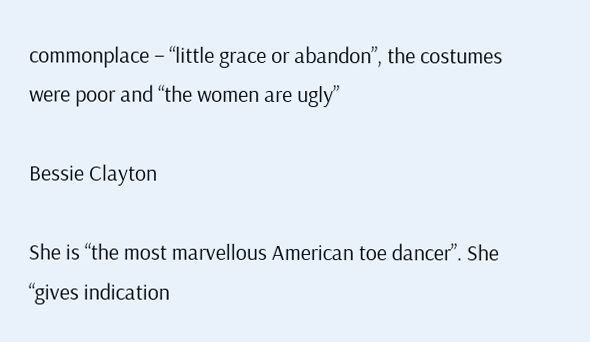commonplace – “little grace or abandon”, the costumes were poor and “the women are ugly”

Bessie Clayton

She is “the most marvellous American toe dancer”. She “gives indication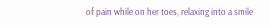of pain while on her toes, relaxing into a smile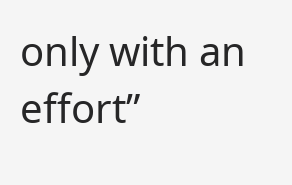only with an effort”